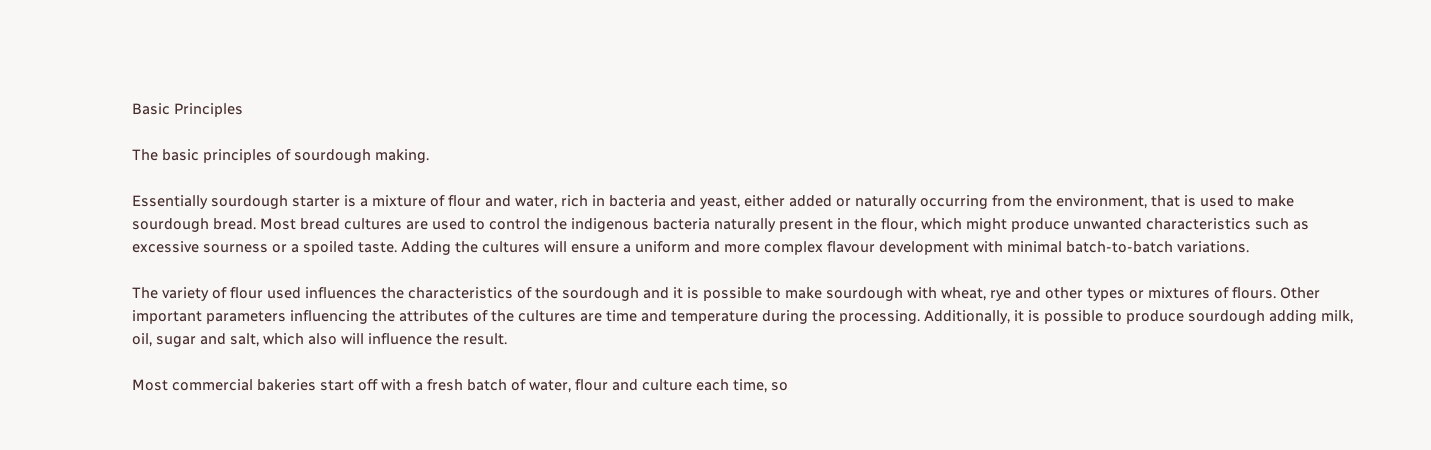Basic Principles

The basic principles of sourdough making.

Essentially sourdough starter is a mixture of flour and water, rich in bacteria and yeast, either added or naturally occurring from the environment, that is used to make sourdough bread. Most bread cultures are used to control the indigenous bacteria naturally present in the flour, which might produce unwanted characteristics such as excessive sourness or a spoiled taste. Adding the cultures will ensure a uniform and more complex flavour development with minimal batch-to-batch variations.

The variety of flour used influences the characteristics of the sourdough and it is possible to make sourdough with wheat, rye and other types or mixtures of flours. Other important parameters influencing the attributes of the cultures are time and temperature during the processing. Additionally, it is possible to produce sourdough adding milk, oil, sugar and salt, which also will influence the result.

Most commercial bakeries start off with a fresh batch of water, flour and culture each time, so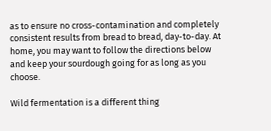as to ensure no cross-contamination and completely consistent results from bread to bread, day-to-day. At home, you may want to follow the directions below and keep your sourdough going for as long as you choose.

Wild fermentation is a different thing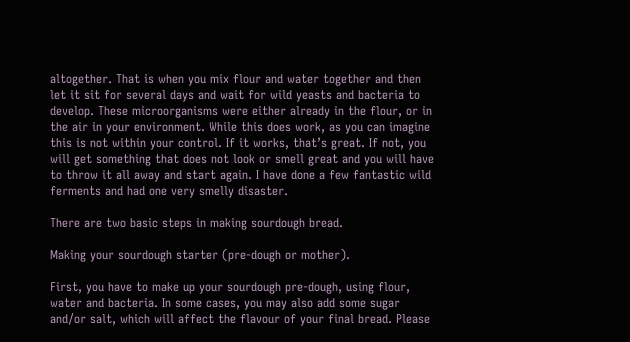altogether. That is when you mix flour and water together and then let it sit for several days and wait for wild yeasts and bacteria to develop. These microorganisms were either already in the flour, or in the air in your environment. While this does work, as you can imagine this is not within your control. If it works, that’s great. If not, you will get something that does not look or smell great and you will have to throw it all away and start again. I have done a few fantastic wild ferments and had one very smelly disaster.

There are two basic steps in making sourdough bread.

Making your sourdough starter (pre-dough or mother).

First, you have to make up your sourdough pre-dough, using flour, water and bacteria. In some cases, you may also add some sugar and/or salt, which will affect the flavour of your final bread. Please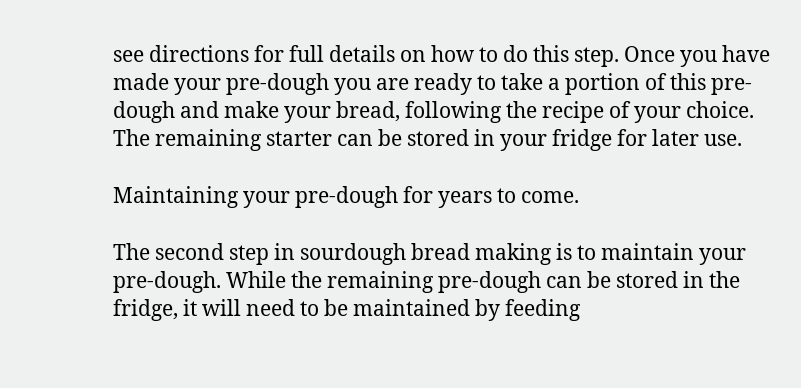see directions for full details on how to do this step. Once you have made your pre-dough you are ready to take a portion of this pre-dough and make your bread, following the recipe of your choice. The remaining starter can be stored in your fridge for later use.

Maintaining your pre-dough for years to come.

The second step in sourdough bread making is to maintain your pre-dough. While the remaining pre-dough can be stored in the fridge, it will need to be maintained by feeding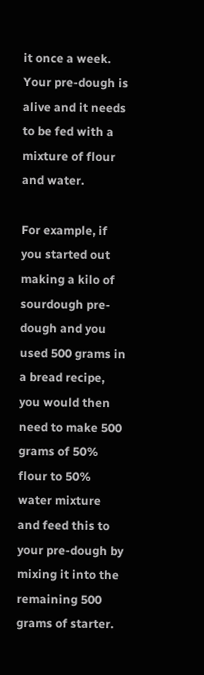it once a week. Your pre-dough is alive and it needs to be fed with a mixture of flour and water.

For example, if you started out making a kilo of sourdough pre-dough and you used 500 grams in a bread recipe, you would then need to make 500 grams of 50% flour to 50% water mixture and feed this to your pre-dough by mixing it into the remaining 500 grams of starter.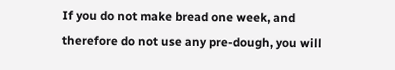If you do not make bread one week, and therefore do not use any pre-dough, you will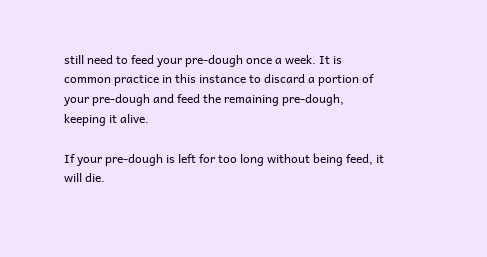still need to feed your pre-dough once a week. It is common practice in this instance to discard a portion of your pre-dough and feed the remaining pre-dough, keeping it alive.

If your pre-dough is left for too long without being feed, it will die.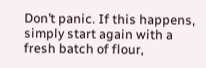Don’t panic. If this happens, simply start again with a fresh batch of flour,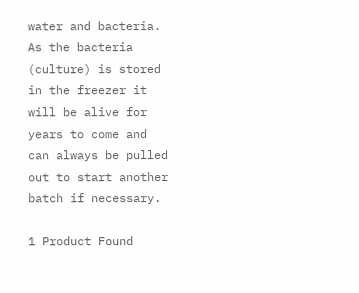water and bacteria. As the bacteria (culture) is stored in the freezer it will be alive for years to come and can always be pulled out to start another batch if necessary.

1 Product Found